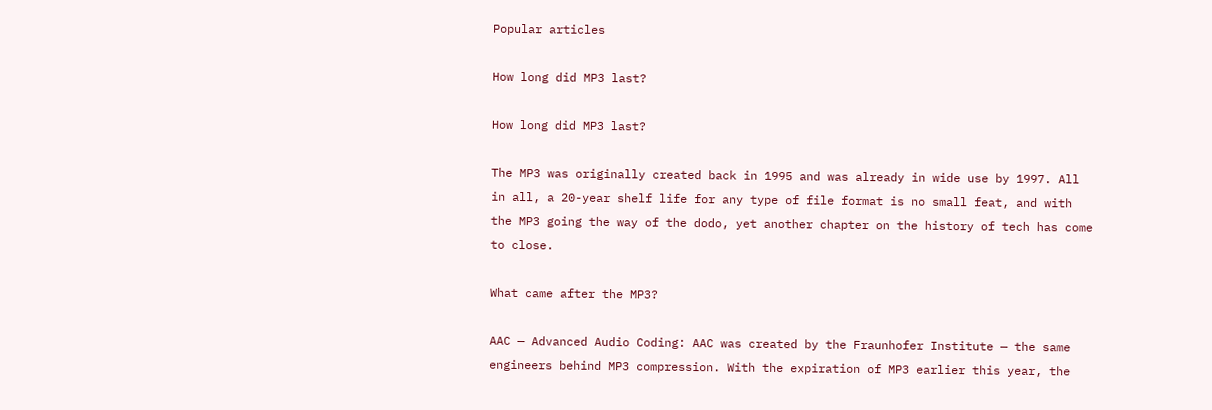Popular articles

How long did MP3 last?

How long did MP3 last?

The MP3 was originally created back in 1995 and was already in wide use by 1997. All in all, a 20-year shelf life for any type of file format is no small feat, and with the MP3 going the way of the dodo, yet another chapter on the history of tech has come to close.

What came after the MP3?

AAC — Advanced Audio Coding: AAC was created by the Fraunhofer Institute — the same engineers behind MP3 compression. With the expiration of MP3 earlier this year, the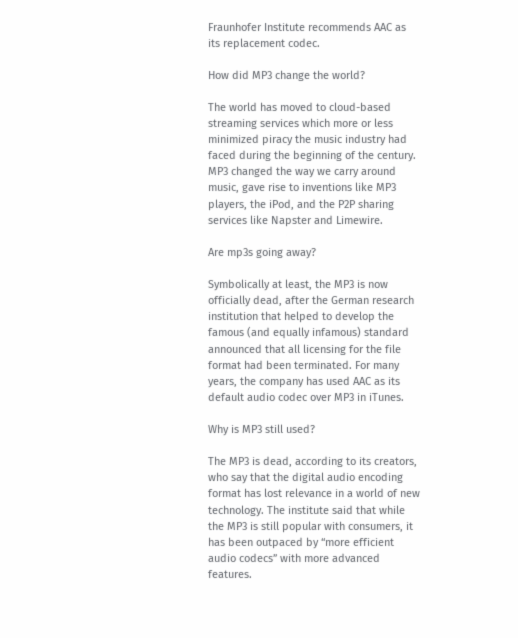Fraunhofer Institute recommends AAC as its replacement codec.

How did MP3 change the world?

The world has moved to cloud-based streaming services which more or less minimized piracy the music industry had faced during the beginning of the century. MP3 changed the way we carry around music, gave rise to inventions like MP3 players, the iPod, and the P2P sharing services like Napster and Limewire.

Are mp3s going away?

Symbolically at least, the MP3 is now officially dead, after the German research institution that helped to develop the famous (and equally infamous) standard announced that all licensing for the file format had been terminated. For many years, the company has used AAC as its default audio codec over MP3 in iTunes.

Why is MP3 still used?

The MP3 is dead, according to its creators, who say that the digital audio encoding format has lost relevance in a world of new technology. The institute said that while the MP3 is still popular with consumers, it has been outpaced by “more efficient audio codecs” with more advanced features.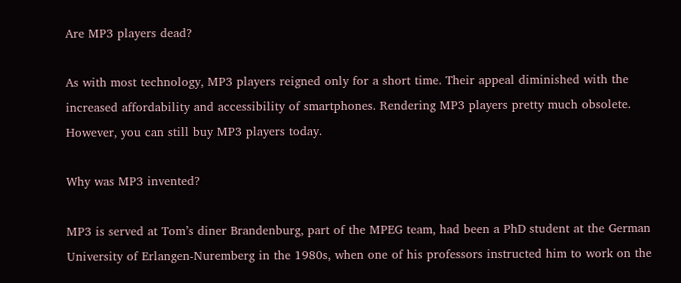Are MP3 players dead?

As with most technology, MP3 players reigned only for a short time. Their appeal diminished with the increased affordability and accessibility of smartphones. Rendering MP3 players pretty much obsolete. However, you can still buy MP3 players today.

Why was MP3 invented?

MP3 is served at Tom’s diner Brandenburg, part of the MPEG team, had been a PhD student at the German University of Erlangen-Nuremberg in the 1980s, when one of his professors instructed him to work on the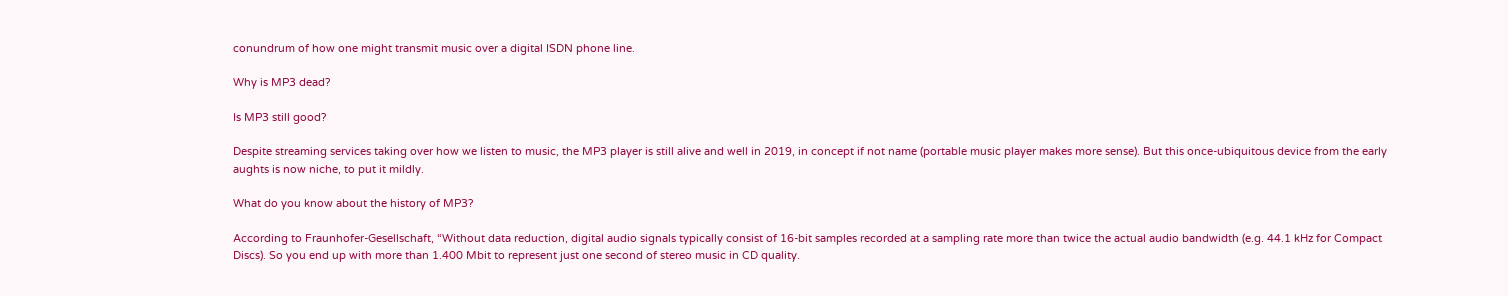conundrum of how one might transmit music over a digital ISDN phone line.

Why is MP3 dead?

Is MP3 still good?

Despite streaming services taking over how we listen to music, the MP3 player is still alive and well in 2019, in concept if not name (portable music player makes more sense). But this once-ubiquitous device from the early aughts is now niche, to put it mildly.

What do you know about the history of MP3?

According to Fraunhofer-Gesellschaft, “Without data reduction, digital audio signals typically consist of 16-bit samples recorded at a sampling rate more than twice the actual audio bandwidth (e.g. 44.1 kHz for Compact Discs). So you end up with more than 1.400 Mbit to represent just one second of stereo music in CD quality.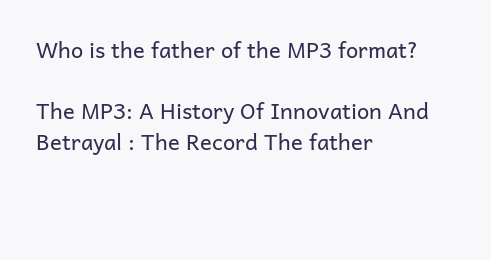Who is the father of the MP3 format?

The MP3: A History Of Innovation And Betrayal : The Record The father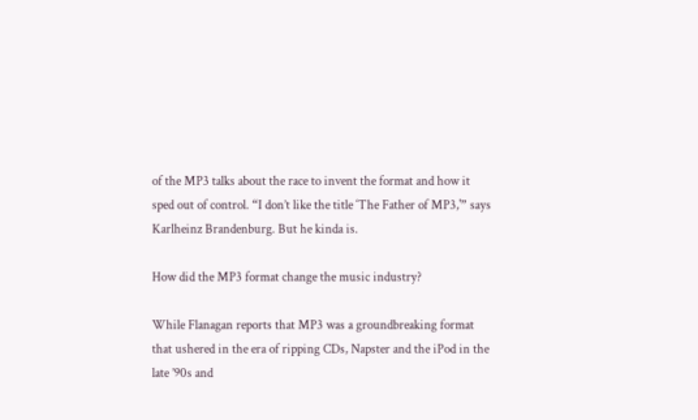of the MP3 talks about the race to invent the format and how it sped out of control. “I don’t like the title ‘The Father of MP3,'” says Karlheinz Brandenburg. But he kinda is.

How did the MP3 format change the music industry?

While Flanagan reports that MP3 was a groundbreaking format that ushered in the era of ripping CDs, Napster and the iPod in the late ’90s and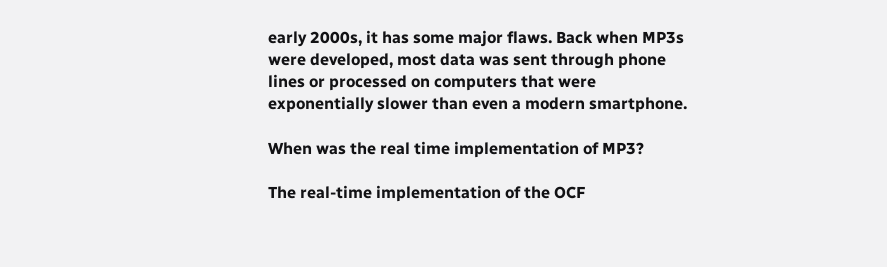early 2000s, it has some major flaws. Back when MP3s were developed, most data was sent through phone lines or processed on computers that were exponentially slower than even a modern smartphone.

When was the real time implementation of MP3?

The real-time implementation of the OCF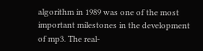algorithm in 1989 was one of the most important milestones in the development of mp3. The real-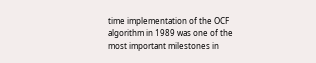time implementation of the OCF algorithm in 1989 was one of the most important milestones in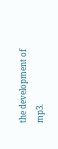the development of mp3.